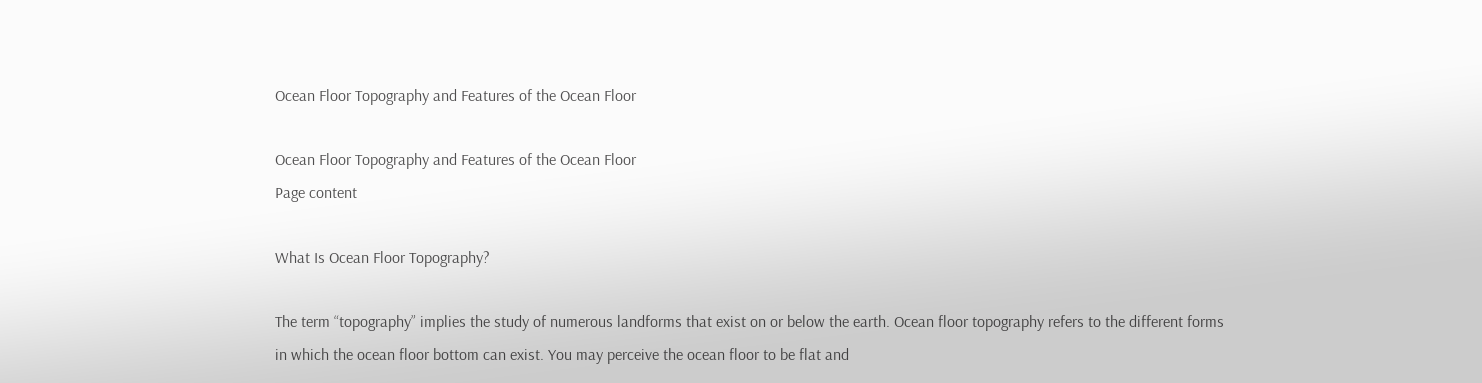Ocean Floor Topography and Features of the Ocean Floor

Ocean Floor Topography and Features of the Ocean Floor
Page content

What Is Ocean Floor Topography?

The term “topography” implies the study of numerous landforms that exist on or below the earth. Ocean floor topography refers to the different forms in which the ocean floor bottom can exist. You may perceive the ocean floor to be flat and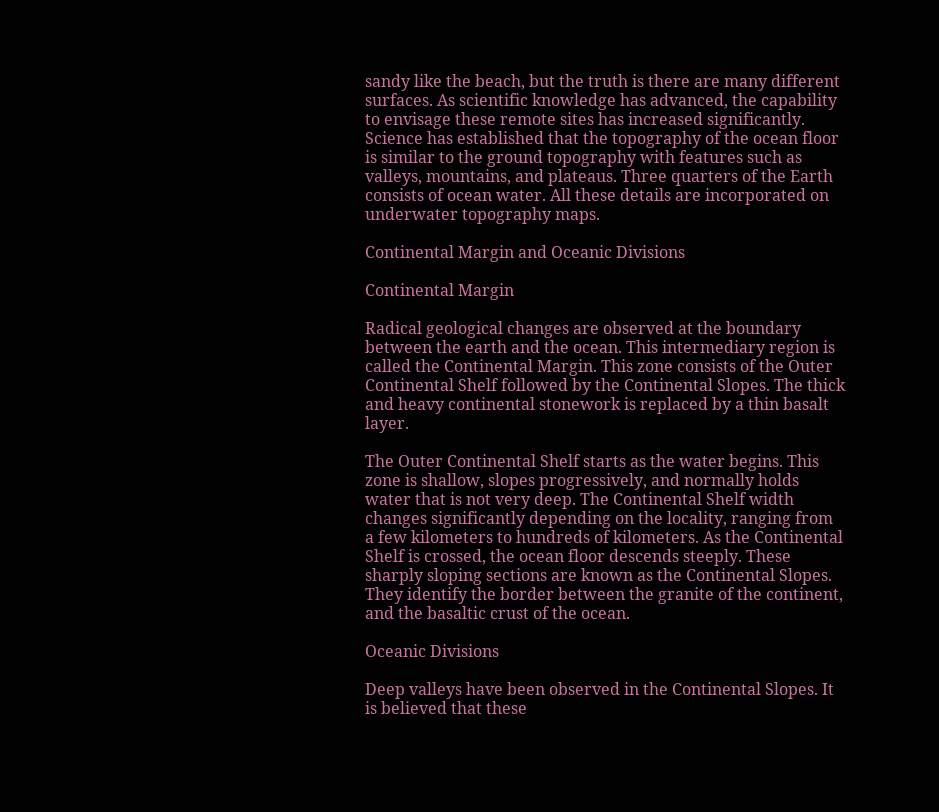sandy like the beach, but the truth is there are many different surfaces. As scientific knowledge has advanced, the capability to envisage these remote sites has increased significantly. Science has established that the topography of the ocean floor is similar to the ground topography with features such as valleys, mountains, and plateaus. Three quarters of the Earth consists of ocean water. All these details are incorporated on underwater topography maps.

Continental Margin and Oceanic Divisions

Continental Margin

Radical geological changes are observed at the boundary between the earth and the ocean. This intermediary region is called the Continental Margin. This zone consists of the Outer Continental Shelf followed by the Continental Slopes. The thick and heavy continental stonework is replaced by a thin basalt layer.

The Outer Continental Shelf starts as the water begins. This zone is shallow, slopes progressively, and normally holds water that is not very deep. The Continental Shelf width changes significantly depending on the locality, ranging from a few kilometers to hundreds of kilometers. As the Continental Shelf is crossed, the ocean floor descends steeply. These sharply sloping sections are known as the Continental Slopes. They identify the border between the granite of the continent, and the basaltic crust of the ocean.

Oceanic Divisions

Deep valleys have been observed in the Continental Slopes. It is believed that these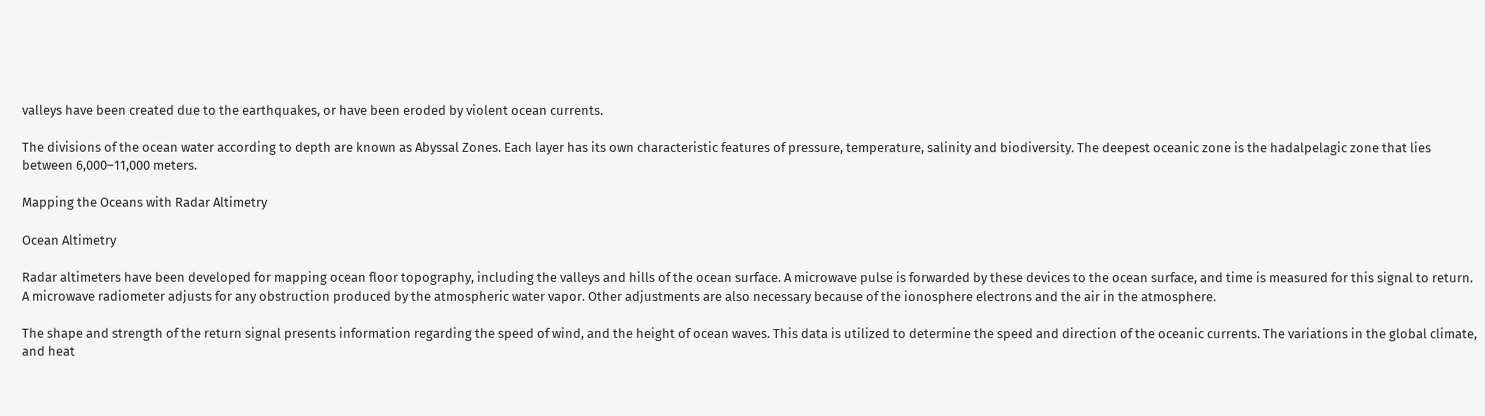valleys have been created due to the earthquakes, or have been eroded by violent ocean currents.

The divisions of the ocean water according to depth are known as Abyssal Zones. Each layer has its own characteristic features of pressure, temperature, salinity and biodiversity. The deepest oceanic zone is the hadalpelagic zone that lies between 6,000–11,000 meters.

Mapping the Oceans with Radar Altimetry

Ocean Altimetry

Radar altimeters have been developed for mapping ocean floor topography, including the valleys and hills of the ocean surface. A microwave pulse is forwarded by these devices to the ocean surface, and time is measured for this signal to return. A microwave radiometer adjusts for any obstruction produced by the atmospheric water vapor. Other adjustments are also necessary because of the ionosphere electrons and the air in the atmosphere.

The shape and strength of the return signal presents information regarding the speed of wind, and the height of ocean waves. This data is utilized to determine the speed and direction of the oceanic currents. The variations in the global climate, and heat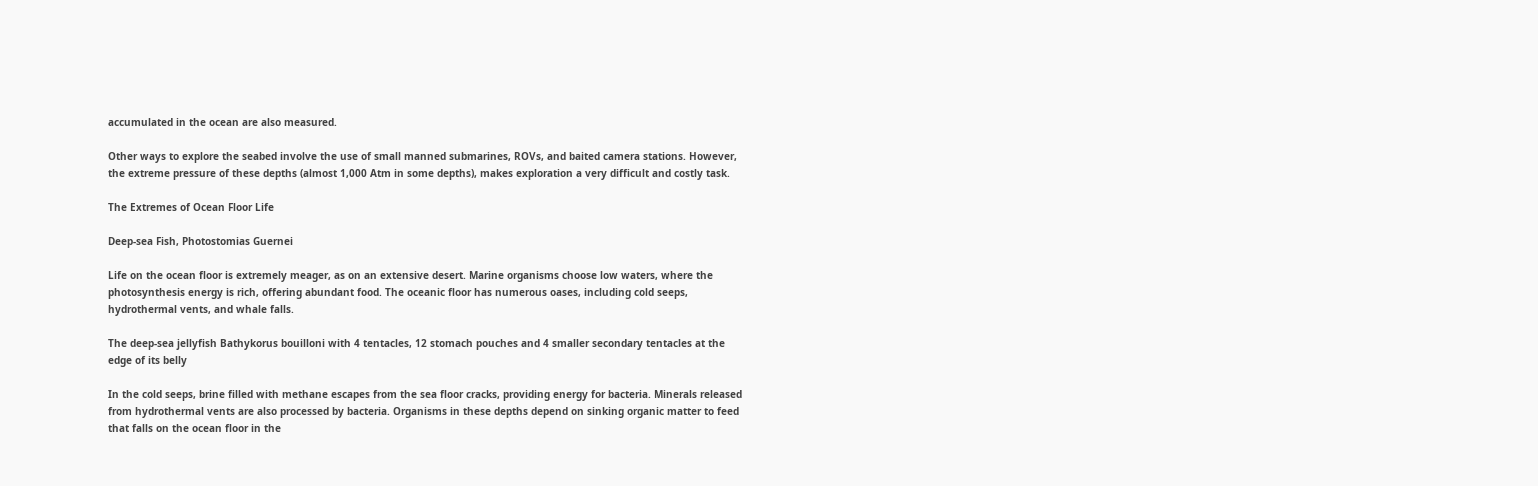accumulated in the ocean are also measured.

Other ways to explore the seabed involve the use of small manned submarines, ROVs, and baited camera stations. However, the extreme pressure of these depths (almost 1,000 Atm in some depths), makes exploration a very difficult and costly task.

The Extremes of Ocean Floor Life

Deep-sea Fish, Photostomias Guernei

Life on the ocean floor is extremely meager, as on an extensive desert. Marine organisms choose low waters, where the photosynthesis energy is rich, offering abundant food. The oceanic floor has numerous oases, including cold seeps, hydrothermal vents, and whale falls.

The deep-sea jellyfish Bathykorus bouilloni with 4 tentacles, 12 stomach pouches and 4 smaller secondary tentacles at the edge of its belly

In the cold seeps, brine filled with methane escapes from the sea floor cracks, providing energy for bacteria. Minerals released from hydrothermal vents are also processed by bacteria. Organisms in these depths depend on sinking organic matter to feed that falls on the ocean floor in the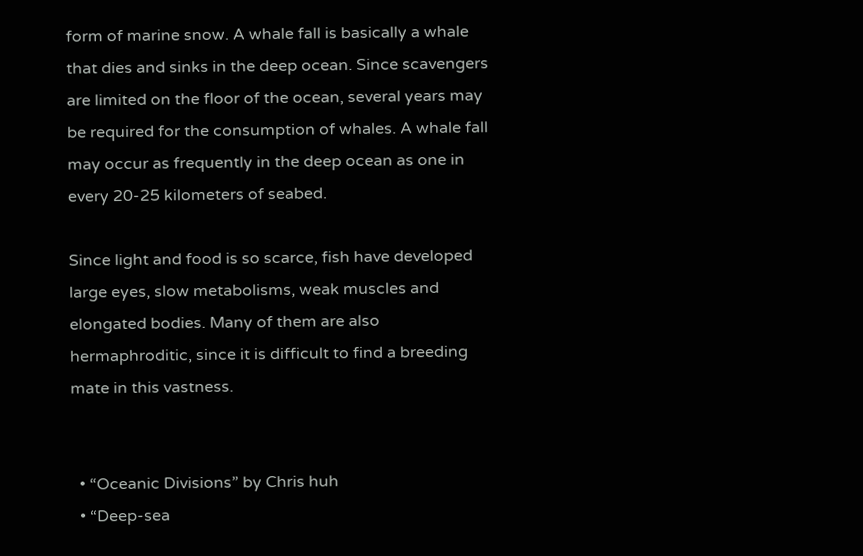form of marine snow. A whale fall is basically a whale that dies and sinks in the deep ocean. Since scavengers are limited on the floor of the ocean, several years may be required for the consumption of whales. A whale fall may occur as frequently in the deep ocean as one in every 20-25 kilometers of seabed.

Since light and food is so scarce, fish have developed large eyes, slow metabolisms, weak muscles and elongated bodies. Many of them are also hermaphroditic, since it is difficult to find a breeding mate in this vastness.


  • “Oceanic Divisions” by Chris huh
  • “Deep-sea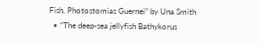Fish, Photostomias Guernei” by Una Smith
  • “The deep-sea jellyfish Bathykorus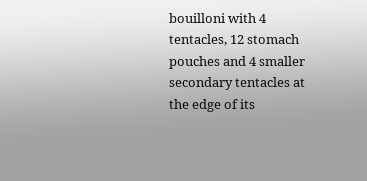bouilloni with 4 tentacles, 12 stomach pouches and 4 smaller secondary tentacles at the edge of its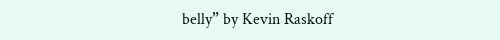belly” by Kevin Raskoff